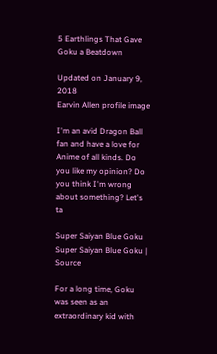5 Earthlings That Gave Goku a Beatdown

Updated on January 9, 2018
Earvin Allen profile image

I'm an avid Dragon Ball fan and have a love for Anime of all kinds. Do you like my opinion? Do you think I'm wrong about something? Let's ta

Super Saiyan Blue Goku
Super Saiyan Blue Goku | Source

For a long time, Goku was seen as an extraordinary kid with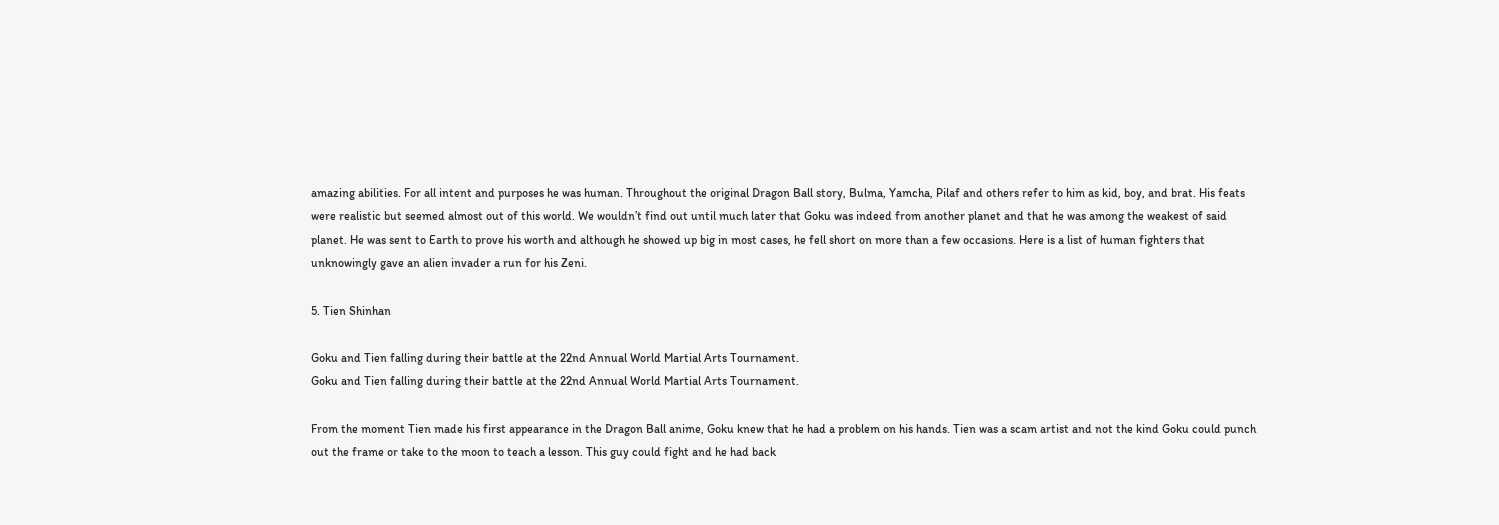amazing abilities. For all intent and purposes he was human. Throughout the original Dragon Ball story, Bulma, Yamcha, Pilaf and others refer to him as kid, boy, and brat. His feats were realistic but seemed almost out of this world. We wouldn’t find out until much later that Goku was indeed from another planet and that he was among the weakest of said planet. He was sent to Earth to prove his worth and although he showed up big in most cases, he fell short on more than a few occasions. Here is a list of human fighters that unknowingly gave an alien invader a run for his Zeni.

5. Tien Shinhan

Goku and Tien falling during their battle at the 22nd Annual World Martial Arts Tournament.
Goku and Tien falling during their battle at the 22nd Annual World Martial Arts Tournament.

From the moment Tien made his first appearance in the Dragon Ball anime, Goku knew that he had a problem on his hands. Tien was a scam artist and not the kind Goku could punch out the frame or take to the moon to teach a lesson. This guy could fight and he had back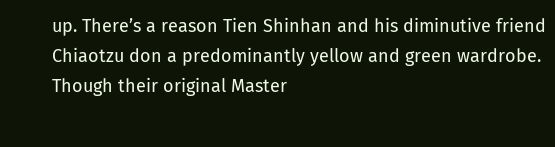up. There’s a reason Tien Shinhan and his diminutive friend Chiaotzu don a predominantly yellow and green wardrobe. Though their original Master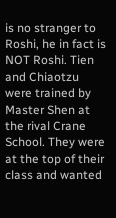is no stranger to Roshi, he in fact is NOT Roshi. Tien and Chiaotzu were trained by Master Shen at the rival Crane School. They were at the top of their class and wanted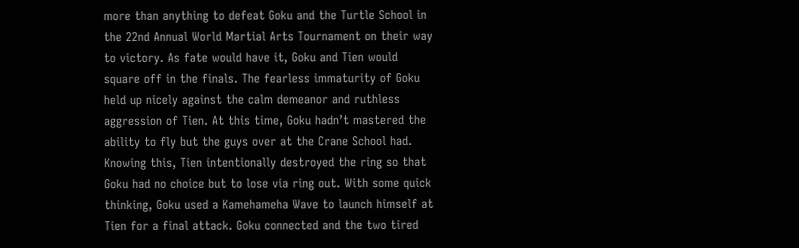more than anything to defeat Goku and the Turtle School in the 22nd Annual World Martial Arts Tournament on their way to victory. As fate would have it, Goku and Tien would square off in the finals. The fearless immaturity of Goku held up nicely against the calm demeanor and ruthless aggression of Tien. At this time, Goku hadn’t mastered the ability to fly but the guys over at the Crane School had. Knowing this, Tien intentionally destroyed the ring so that Goku had no choice but to lose via ring out. With some quick thinking, Goku used a Kamehameha Wave to launch himself at Tien for a final attack. Goku connected and the two tired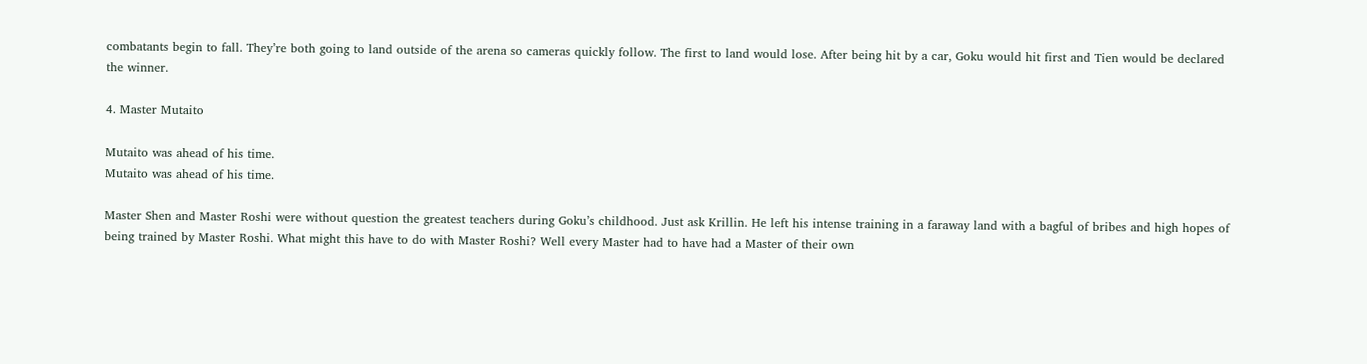combatants begin to fall. They’re both going to land outside of the arena so cameras quickly follow. The first to land would lose. After being hit by a car, Goku would hit first and Tien would be declared the winner.

4. Master Mutaito

Mutaito was ahead of his time.
Mutaito was ahead of his time.

Master Shen and Master Roshi were without question the greatest teachers during Goku’s childhood. Just ask Krillin. He left his intense training in a faraway land with a bagful of bribes and high hopes of being trained by Master Roshi. What might this have to do with Master Roshi? Well every Master had to have had a Master of their own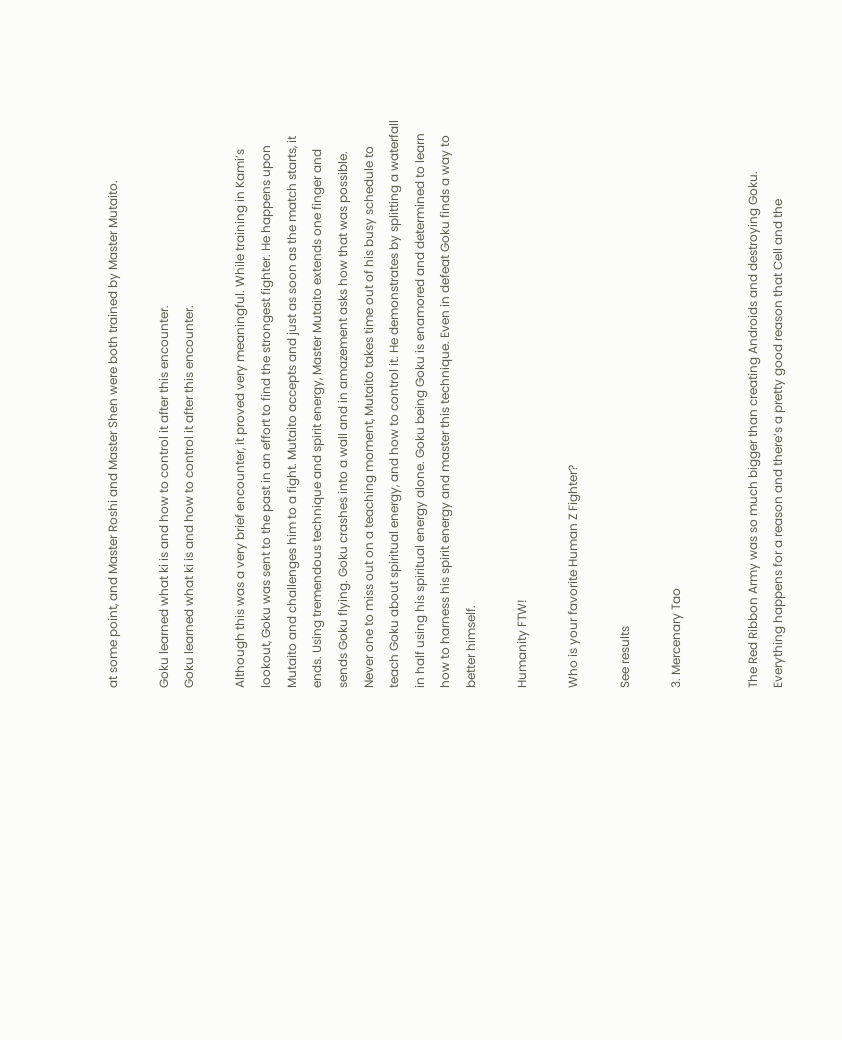at some point, and Master Roshi and Master Shen were both trained by Master Mutaito.

Goku learned what ki is and how to control it after this encounter.
Goku learned what ki is and how to control it after this encounter.

Although this was a very brief encounter, it proved very meaningful. While training in Kami’s lookout, Goku was sent to the past in an effort to find the strongest fighter. He happens upon Mutaito and challenges him to a fight. Mutaito accepts and just as soon as the match starts, it ends. Using tremendous technique and spirit energy, Master Mutaito extends one finger and sends Goku flying. Goku crashes into a wall and in amazement asks how that was possible. Never one to miss out on a teaching moment, Mutaito takes time out of his busy schedule to teach Goku about spiritual energy, and how to control it. He demonstrates by splitting a waterfall in half using his spiritual energy alone. Goku being Goku is enamored and determined to learn how to harness his spirit energy and master this technique. Even in defeat Goku finds a way to better himself.

Humanity FTW!

Who is your favorite Human Z Fighter?

See results

3. Mercenary Tao


The Red Ribbon Army was so much bigger than creating Androids and destroying Goku. Everything happens for a reason and there’s a pretty good reason that Cell and the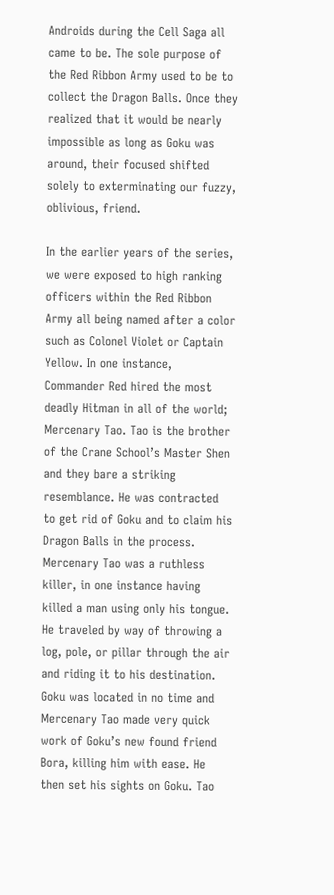Androids during the Cell Saga all came to be. The sole purpose of the Red Ribbon Army used to be to collect the Dragon Balls. Once they realized that it would be nearly impossible as long as Goku was around, their focused shifted solely to exterminating our fuzzy, oblivious, friend.

In the earlier years of the series, we were exposed to high ranking officers within the Red Ribbon Army all being named after a color such as Colonel Violet or Captain Yellow. In one instance, Commander Red hired the most deadly Hitman in all of the world; Mercenary Tao. Tao is the brother of the Crane School’s Master Shen and they bare a striking resemblance. He was contracted to get rid of Goku and to claim his Dragon Balls in the process. Mercenary Tao was a ruthless killer, in one instance having killed a man using only his tongue. He traveled by way of throwing a log, pole, or pillar through the air and riding it to his destination. Goku was located in no time and Mercenary Tao made very quick work of Goku’s new found friend Bora, killing him with ease. He then set his sights on Goku. Tao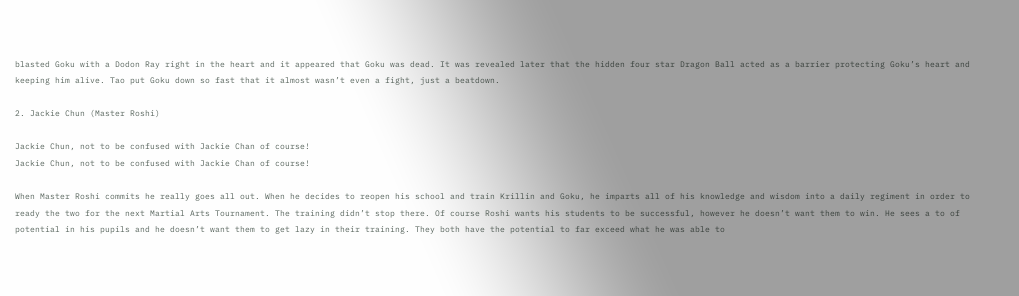blasted Goku with a Dodon Ray right in the heart and it appeared that Goku was dead. It was revealed later that the hidden four star Dragon Ball acted as a barrier protecting Goku’s heart and keeping him alive. Tao put Goku down so fast that it almost wasn’t even a fight, just a beatdown.

2. Jackie Chun (Master Roshi)

Jackie Chun, not to be confused with Jackie Chan of course!
Jackie Chun, not to be confused with Jackie Chan of course!

When Master Roshi commits he really goes all out. When he decides to reopen his school and train Krillin and Goku, he imparts all of his knowledge and wisdom into a daily regiment in order to ready the two for the next Martial Arts Tournament. The training didn’t stop there. Of course Roshi wants his students to be successful, however he doesn’t want them to win. He sees a to of potential in his pupils and he doesn’t want them to get lazy in their training. They both have the potential to far exceed what he was able to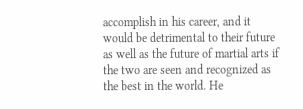accomplish in his career, and it would be detrimental to their future as well as the future of martial arts if the two are seen and recognized as the best in the world. He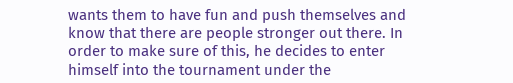wants them to have fun and push themselves and know that there are people stronger out there. In order to make sure of this, he decides to enter himself into the tournament under the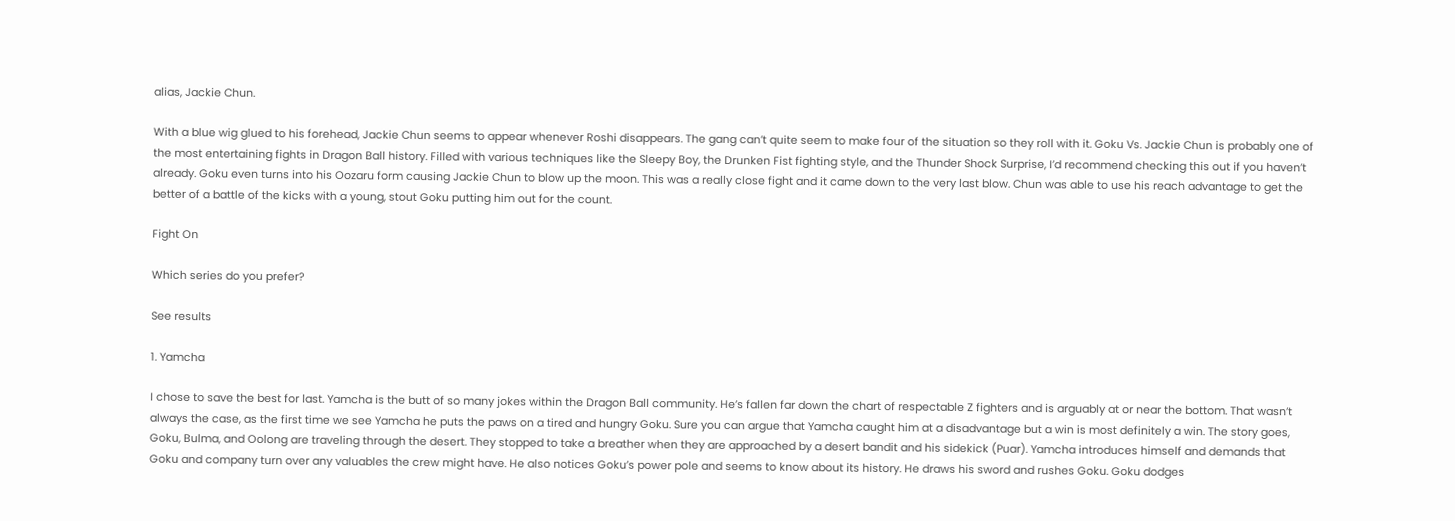alias, Jackie Chun.

With a blue wig glued to his forehead, Jackie Chun seems to appear whenever Roshi disappears. The gang can’t quite seem to make four of the situation so they roll with it. Goku Vs. Jackie Chun is probably one of the most entertaining fights in Dragon Ball history. Filled with various techniques like the Sleepy Boy, the Drunken Fist fighting style, and the Thunder Shock Surprise, I’d recommend checking this out if you haven’t already. Goku even turns into his Oozaru form causing Jackie Chun to blow up the moon. This was a really close fight and it came down to the very last blow. Chun was able to use his reach advantage to get the better of a battle of the kicks with a young, stout Goku putting him out for the count.

Fight On

Which series do you prefer?

See results

1. Yamcha

I chose to save the best for last. Yamcha is the butt of so many jokes within the Dragon Ball community. He’s fallen far down the chart of respectable Z fighters and is arguably at or near the bottom. That wasn’t always the case, as the first time we see Yamcha he puts the paws on a tired and hungry Goku. Sure you can argue that Yamcha caught him at a disadvantage but a win is most definitely a win. The story goes, Goku, Bulma, and Oolong are traveling through the desert. They stopped to take a breather when they are approached by a desert bandit and his sidekick (Puar). Yamcha introduces himself and demands that Goku and company turn over any valuables the crew might have. He also notices Goku’s power pole and seems to know about its history. He draws his sword and rushes Goku. Goku dodges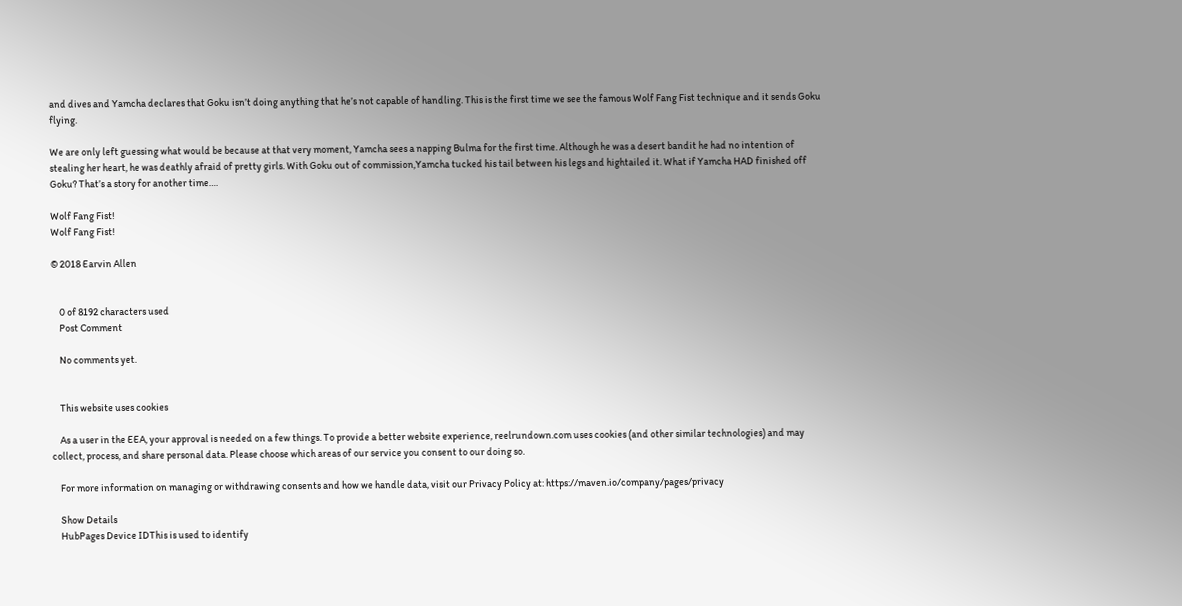and dives and Yamcha declares that Goku isn’t doing anything that he’s not capable of handling. This is the first time we see the famous Wolf Fang Fist technique and it sends Goku flying.

We are only left guessing what would be because at that very moment, Yamcha sees a napping Bulma for the first time. Although he was a desert bandit he had no intention of stealing her heart, he was deathly afraid of pretty girls. With Goku out of commission,Yamcha tucked his tail between his legs and hightailed it. What if Yamcha HAD finished off Goku? That’s a story for another time….

Wolf Fang Fist!
Wolf Fang Fist!

© 2018 Earvin Allen


    0 of 8192 characters used
    Post Comment

    No comments yet.


    This website uses cookies

    As a user in the EEA, your approval is needed on a few things. To provide a better website experience, reelrundown.com uses cookies (and other similar technologies) and may collect, process, and share personal data. Please choose which areas of our service you consent to our doing so.

    For more information on managing or withdrawing consents and how we handle data, visit our Privacy Policy at: https://maven.io/company/pages/privacy

    Show Details
    HubPages Device IDThis is used to identify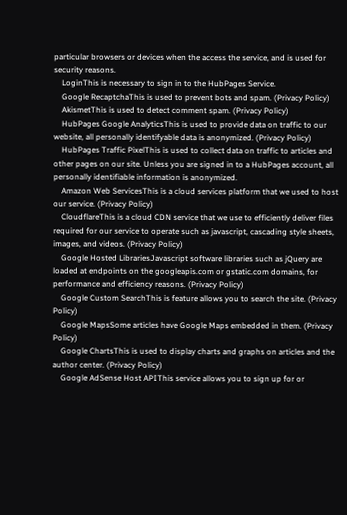particular browsers or devices when the access the service, and is used for security reasons.
    LoginThis is necessary to sign in to the HubPages Service.
    Google RecaptchaThis is used to prevent bots and spam. (Privacy Policy)
    AkismetThis is used to detect comment spam. (Privacy Policy)
    HubPages Google AnalyticsThis is used to provide data on traffic to our website, all personally identifyable data is anonymized. (Privacy Policy)
    HubPages Traffic PixelThis is used to collect data on traffic to articles and other pages on our site. Unless you are signed in to a HubPages account, all personally identifiable information is anonymized.
    Amazon Web ServicesThis is a cloud services platform that we used to host our service. (Privacy Policy)
    CloudflareThis is a cloud CDN service that we use to efficiently deliver files required for our service to operate such as javascript, cascading style sheets, images, and videos. (Privacy Policy)
    Google Hosted LibrariesJavascript software libraries such as jQuery are loaded at endpoints on the googleapis.com or gstatic.com domains, for performance and efficiency reasons. (Privacy Policy)
    Google Custom SearchThis is feature allows you to search the site. (Privacy Policy)
    Google MapsSome articles have Google Maps embedded in them. (Privacy Policy)
    Google ChartsThis is used to display charts and graphs on articles and the author center. (Privacy Policy)
    Google AdSense Host APIThis service allows you to sign up for or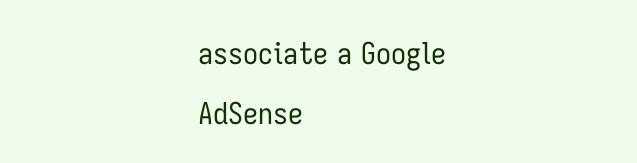associate a Google AdSense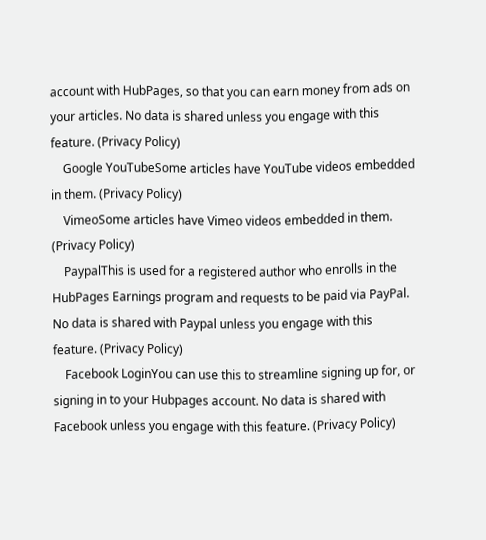account with HubPages, so that you can earn money from ads on your articles. No data is shared unless you engage with this feature. (Privacy Policy)
    Google YouTubeSome articles have YouTube videos embedded in them. (Privacy Policy)
    VimeoSome articles have Vimeo videos embedded in them. (Privacy Policy)
    PaypalThis is used for a registered author who enrolls in the HubPages Earnings program and requests to be paid via PayPal. No data is shared with Paypal unless you engage with this feature. (Privacy Policy)
    Facebook LoginYou can use this to streamline signing up for, or signing in to your Hubpages account. No data is shared with Facebook unless you engage with this feature. (Privacy Policy)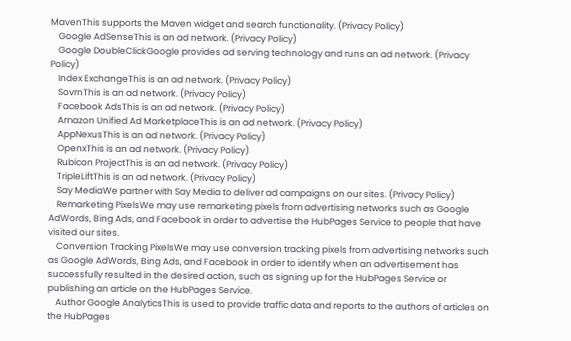MavenThis supports the Maven widget and search functionality. (Privacy Policy)
    Google AdSenseThis is an ad network. (Privacy Policy)
    Google DoubleClickGoogle provides ad serving technology and runs an ad network. (Privacy Policy)
    Index ExchangeThis is an ad network. (Privacy Policy)
    SovrnThis is an ad network. (Privacy Policy)
    Facebook AdsThis is an ad network. (Privacy Policy)
    Amazon Unified Ad MarketplaceThis is an ad network. (Privacy Policy)
    AppNexusThis is an ad network. (Privacy Policy)
    OpenxThis is an ad network. (Privacy Policy)
    Rubicon ProjectThis is an ad network. (Privacy Policy)
    TripleLiftThis is an ad network. (Privacy Policy)
    Say MediaWe partner with Say Media to deliver ad campaigns on our sites. (Privacy Policy)
    Remarketing PixelsWe may use remarketing pixels from advertising networks such as Google AdWords, Bing Ads, and Facebook in order to advertise the HubPages Service to people that have visited our sites.
    Conversion Tracking PixelsWe may use conversion tracking pixels from advertising networks such as Google AdWords, Bing Ads, and Facebook in order to identify when an advertisement has successfully resulted in the desired action, such as signing up for the HubPages Service or publishing an article on the HubPages Service.
    Author Google AnalyticsThis is used to provide traffic data and reports to the authors of articles on the HubPages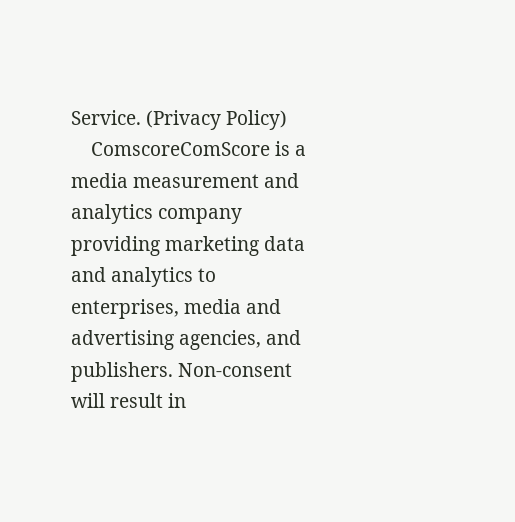Service. (Privacy Policy)
    ComscoreComScore is a media measurement and analytics company providing marketing data and analytics to enterprises, media and advertising agencies, and publishers. Non-consent will result in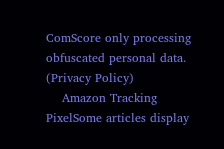ComScore only processing obfuscated personal data. (Privacy Policy)
    Amazon Tracking PixelSome articles display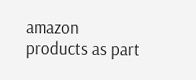amazon products as part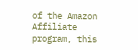of the Amazon Affiliate program, this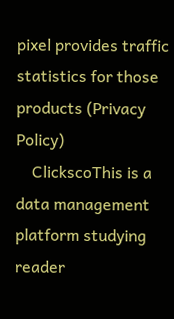pixel provides traffic statistics for those products (Privacy Policy)
    ClickscoThis is a data management platform studying reader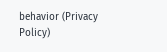behavior (Privacy Policy)